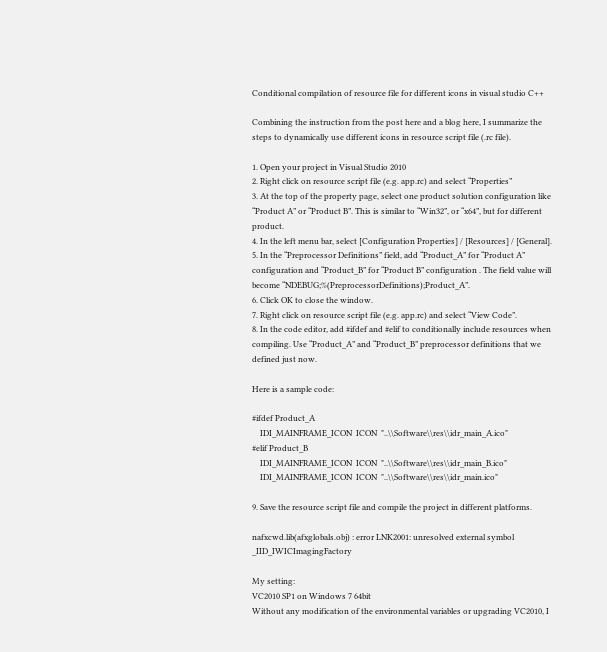Conditional compilation of resource file for different icons in visual studio C++

Combining the instruction from the post here and a blog here, I summarize the steps to dynamically use different icons in resource script file (.rc file).

1. Open your project in Visual Studio 2010
2. Right click on resource script file (e.g. app.rc) and select “Properties”
3. At the top of the property page, select one product solution configuration like “Product A” or “Product B”. This is similar to “Win32”, or “x64”, but for different product.
4. In the left menu bar, select [Configuration Properties] / [Resources] / [General].
5. In the “Preprocessor Definitions” field, add “Product_A” for “Product A” configuration and “Product_B” for “Product B” configuration . The field value will become “NDEBUG;%(PreprocessorDefinitions);Product_A”.
6. Click OK to close the window.
7. Right click on resource script file (e.g. app.rc) and select “View Code”.
8. In the code editor, add #ifdef and #elif to conditionally include resources when compiling. Use “Product_A” and “Product_B” preprocessor definitions that we defined just now.

Here is a sample code:

#ifdef Product_A
    IDI_MAINFRAME_ICON  ICON  "..\\Software\\res\\idr_main_A.ico"
#elif Product_B
    IDI_MAINFRAME_ICON  ICON  "..\\Software\\res\\idr_main_B.ico"
    IDI_MAINFRAME_ICON  ICON  "..\\Software\\res\\idr_main.ico"

9. Save the resource script file and compile the project in different platforms.

nafxcwd.lib(afxglobals.obj) : error LNK2001: unresolved external symbol _IID_IWICImagingFactory

My setting:
VC2010 SP1 on Windows 7 64bit
Without any modification of the environmental variables or upgrading VC2010, I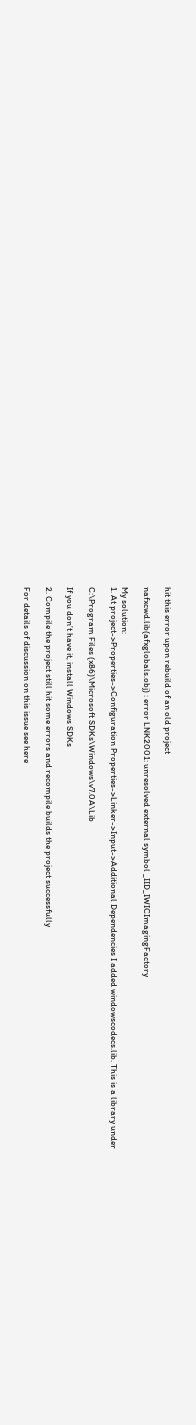hit this error upon rebuild of an old project

nafxcwd.lib(afxglobals.obj) : error LNK2001: unresolved external symbol _IID_IWICImagingFactory

My solution:
1. At project->Properties->Configuration Properties->Linker->Input->Additional Dependencies I added windowscodecs.lib. This is a library under

C:\Program Files (x86)\Microsoft SDKs\Windows\v7.0A\Lib

If you don’t have it, install Windows SDKs

2. Compile the project still hit some errors and recompile builds the project successfully

For details of discussion on this issue see here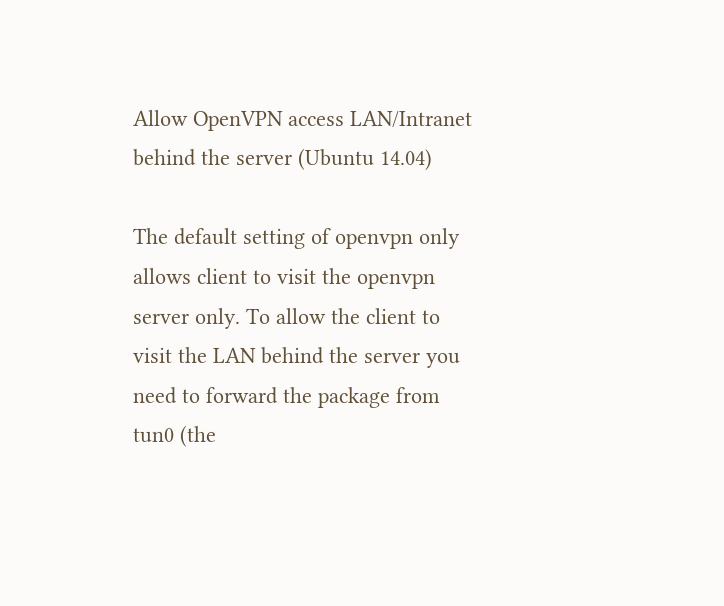Allow OpenVPN access LAN/Intranet behind the server (Ubuntu 14.04)

The default setting of openvpn only allows client to visit the openvpn server only. To allow the client to visit the LAN behind the server you need to forward the package from tun0 (the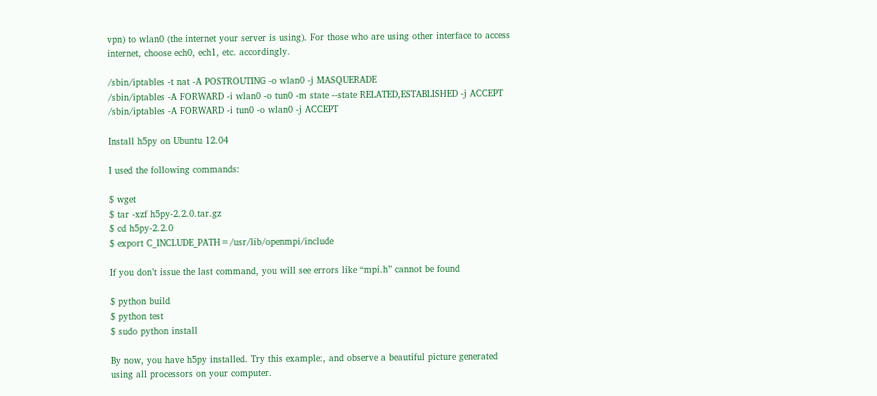vpn) to wlan0 (the internet your server is using). For those who are using other interface to access internet, choose ech0, ech1, etc. accordingly.

/sbin/iptables -t nat -A POSTROUTING -o wlan0 -j MASQUERADE
/sbin/iptables -A FORWARD -i wlan0 -o tun0 -m state --state RELATED,ESTABLISHED -j ACCEPT
/sbin/iptables -A FORWARD -i tun0 -o wlan0 -j ACCEPT

Install h5py on Ubuntu 12.04

I used the following commands:

$ wget
$ tar -xzf h5py-2.2.0.tar.gz
$ cd h5py-2.2.0
$ export C_INCLUDE_PATH=/usr/lib/openmpi/include

If you don’t issue the last command, you will see errors like “mpi.h” cannot be found

$ python build
$ python test
$ sudo python install

By now, you have h5py installed. Try this example:, and observe a beautiful picture generated using all processors on your computer.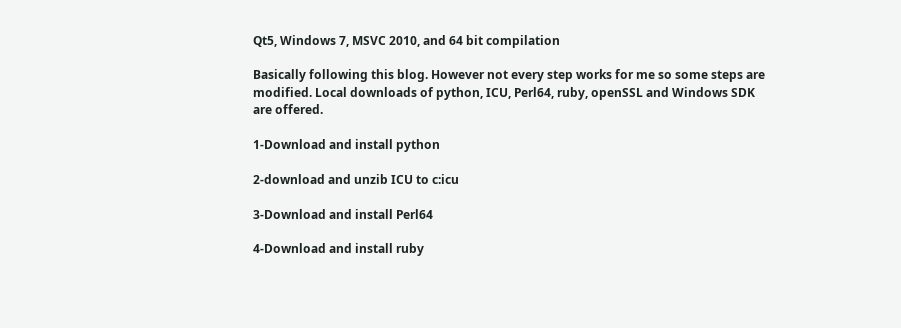Qt5, Windows 7, MSVC 2010, and 64 bit compilation

Basically following this blog. However not every step works for me so some steps are modified. Local downloads of python, ICU, Perl64, ruby, openSSL and Windows SDK are offered.

1-Download and install python

2-download and unzib ICU to c:icu

3-Download and install Perl64

4-Download and install ruby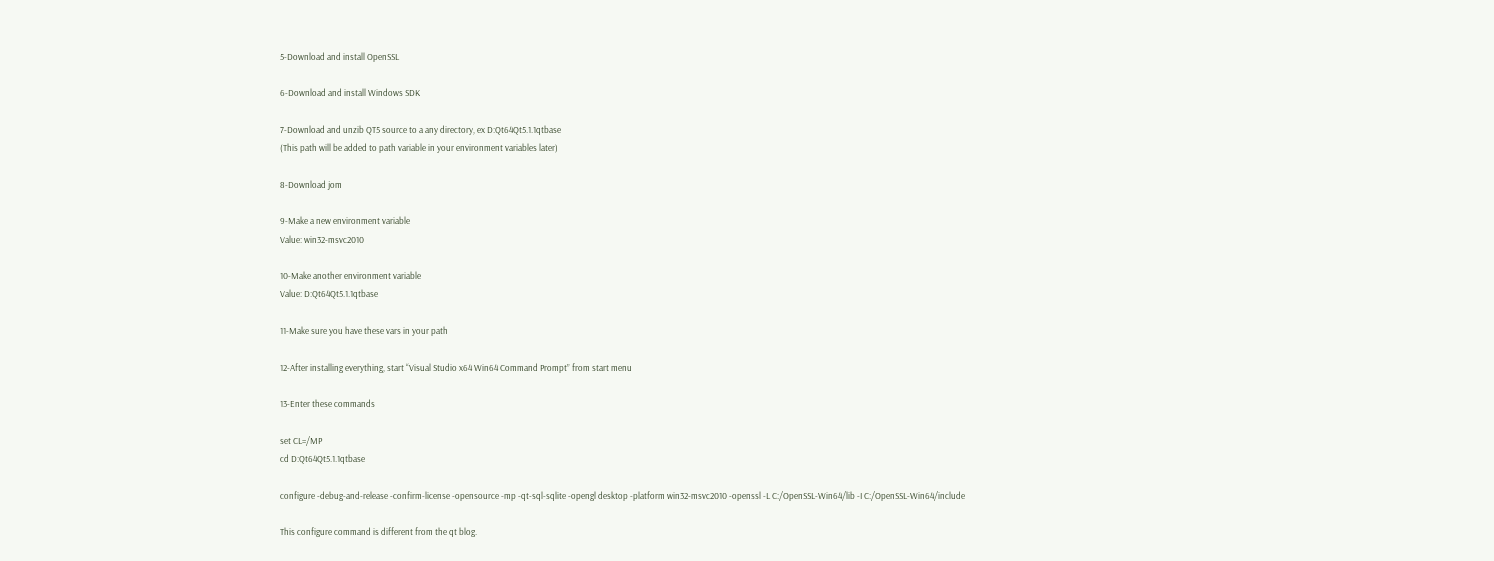5-Download and install OpenSSL

6-Download and install Windows SDK

7-Download and unzib QT5 source to a any directory, ex D:Qt64Qt5.1.1qtbase
(This path will be added to path variable in your environment variables later)

8-Download jom

9-Make a new environment variable
Value: win32-msvc2010

10-Make another environment variable
Value: D:Qt64Qt5.1.1qtbase

11-Make sure you have these vars in your path

12-After installing everything, start “Visual Studio x64 Win64 Command Prompt” from start menu

13-Enter these commands

set CL=/MP
cd D:Qt64Qt5.1.1qtbase

configure -debug-and-release -confirm-license -opensource -mp -qt-sql-sqlite -opengl desktop -platform win32-msvc2010 -openssl -L C:/OpenSSL-Win64/lib -I C:/OpenSSL-Win64/include

This configure command is different from the qt blog.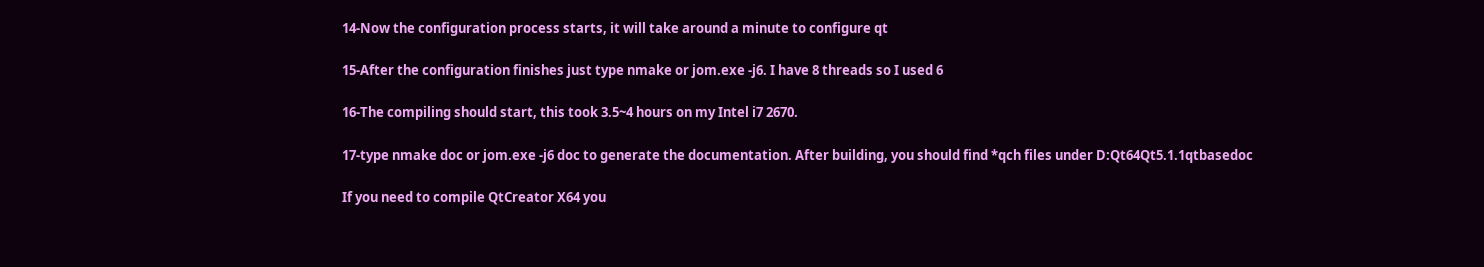14-Now the configuration process starts, it will take around a minute to configure qt

15-After the configuration finishes just type nmake or jom.exe -j6. I have 8 threads so I used 6

16-The compiling should start, this took 3.5~4 hours on my Intel i7 2670.

17-type nmake doc or jom.exe -j6 doc to generate the documentation. After building, you should find *qch files under D:Qt64Qt5.1.1qtbasedoc

If you need to compile QtCreator X64 you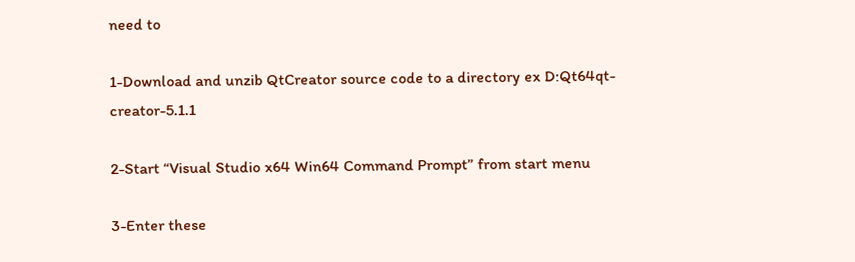need to

1-Download and unzib QtCreator source code to a directory ex D:Qt64qt-creator-5.1.1

2-Start “Visual Studio x64 Win64 Command Prompt” from start menu

3-Enter these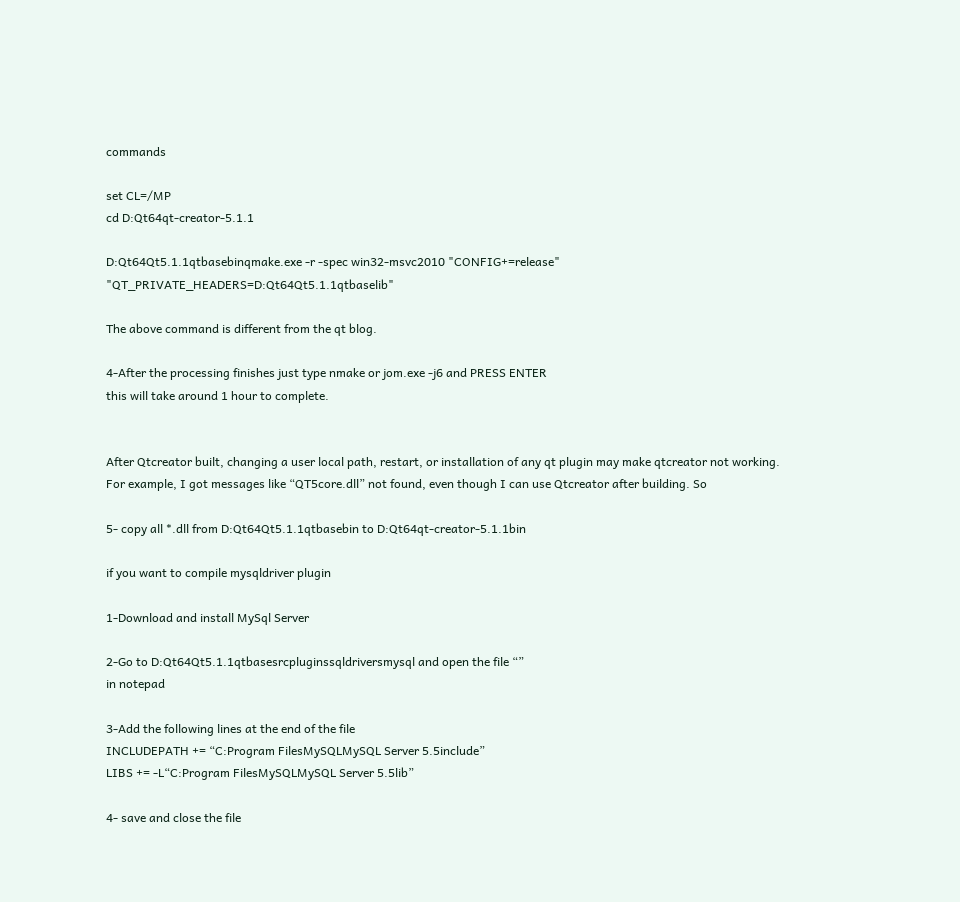commands

set CL=/MP
cd D:Qt64qt-creator-5.1.1

D:Qt64Qt5.1.1qtbasebinqmake.exe -r -spec win32-msvc2010 "CONFIG+=release" "QT_PRIVATE_HEADERS=D:Qt64Qt5.1.1qtbaselib"

The above command is different from the qt blog.

4-After the processing finishes just type nmake or jom.exe -j6 and PRESS ENTER
this will take around 1 hour to complete.


After Qtcreator built, changing a user local path, restart, or installation of any qt plugin may make qtcreator not working. For example, I got messages like “QT5core.dll” not found, even though I can use Qtcreator after building. So

5- copy all *.dll from D:Qt64Qt5.1.1qtbasebin to D:Qt64qt-creator-5.1.1bin

if you want to compile mysqldriver plugin

1-Download and install MySql Server

2-Go to D:Qt64Qt5.1.1qtbasesrcpluginssqldriversmysql and open the file “”
in notepad

3-Add the following lines at the end of the file
INCLUDEPATH += “C:Program FilesMySQLMySQL Server 5.5include”
LIBS += -L“C:Program FilesMySQLMySQL Server 5.5lib”

4- save and close the file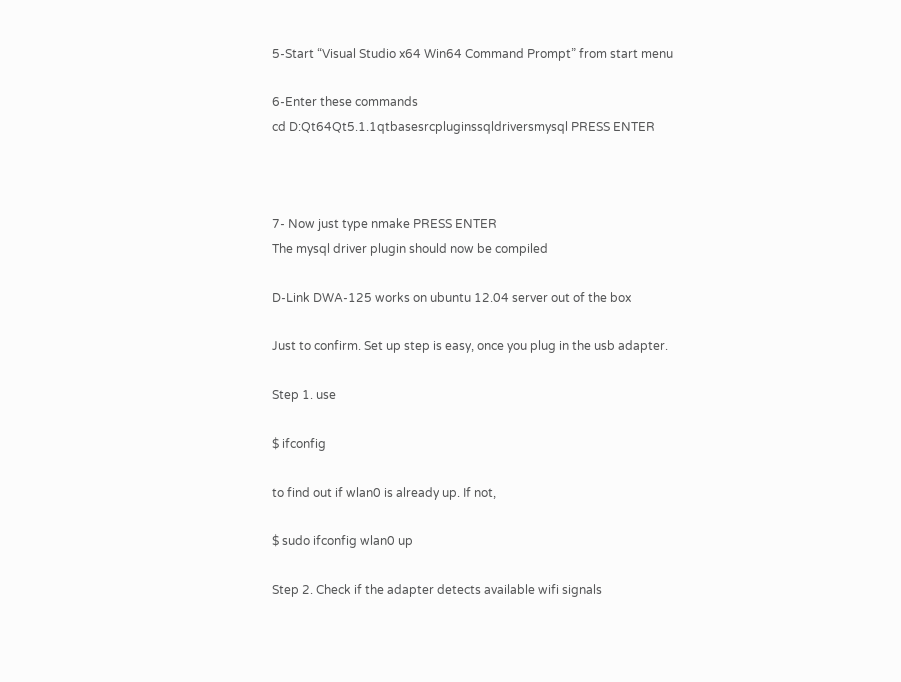5-Start “Visual Studio x64 Win64 Command Prompt” from start menu

6-Enter these commands
cd D:Qt64Qt5.1.1qtbasesrcpluginssqldriversmysql PRESS ENTER



7- Now just type nmake PRESS ENTER
The mysql driver plugin should now be compiled

D-Link DWA-125 works on ubuntu 12.04 server out of the box

Just to confirm. Set up step is easy, once you plug in the usb adapter.

Step 1. use

$ ifconfig

to find out if wlan0 is already up. If not,

$ sudo ifconfig wlan0 up

Step 2. Check if the adapter detects available wifi signals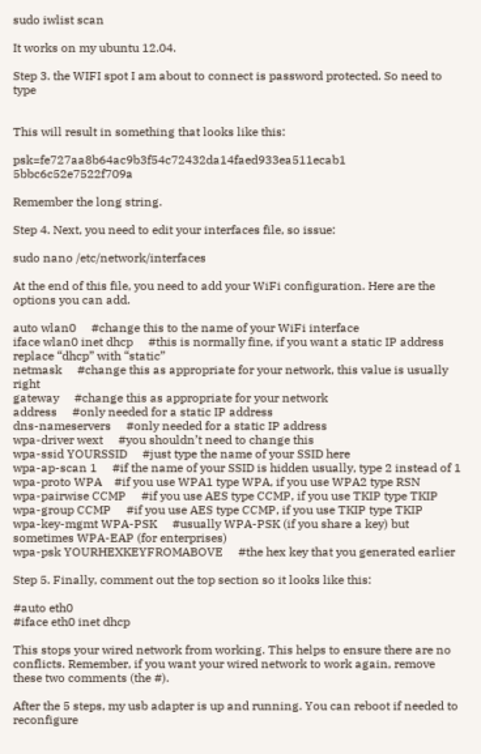sudo iwlist scan

It works on my ubuntu 12.04.

Step 3. the WIFI spot I am about to connect is password protected. So need to type


This will result in something that looks like this:

psk=fe727aa8b64ac9b3f54c72432da14faed933ea511ecab1 5bbc6c52e7522f709a

Remember the long string.

Step 4. Next, you need to edit your interfaces file, so issue:

sudo nano /etc/network/interfaces

At the end of this file, you need to add your WiFi configuration. Here are the options you can add.

auto wlan0     #change this to the name of your WiFi interface
iface wlan0 inet dhcp     #this is normally fine, if you want a static IP address replace “dhcp” with “static”
netmask     #change this as appropriate for your network, this value is usually right
gateway     #change this as appropriate for your network
address     #only needed for a static IP address
dns-nameservers     #only needed for a static IP address
wpa-driver wext     #you shouldn’t need to change this
wpa-ssid YOURSSID     #just type the name of your SSID here
wpa-ap-scan 1     #if the name of your SSID is hidden usually, type 2 instead of 1
wpa-proto WPA    #if you use WPA1 type WPA, if you use WPA2 type RSN
wpa-pairwise CCMP     #if you use AES type CCMP, if you use TKIP type TKIP
wpa-group CCMP     #if you use AES type CCMP, if you use TKIP type TKIP
wpa-key-mgmt WPA-PSK     #usually WPA-PSK (if you share a key) but sometimes WPA-EAP (for enterprises)
wpa-psk YOURHEXKEYFROMABOVE     #the hex key that you generated earlier

Step 5. Finally, comment out the top section so it looks like this:

#auto eth0
#iface eth0 inet dhcp

This stops your wired network from working. This helps to ensure there are no conflicts. Remember, if you want your wired network to work again, remove these two comments (the #).

After the 5 steps, my usb adapter is up and running. You can reboot if needed to reconfigure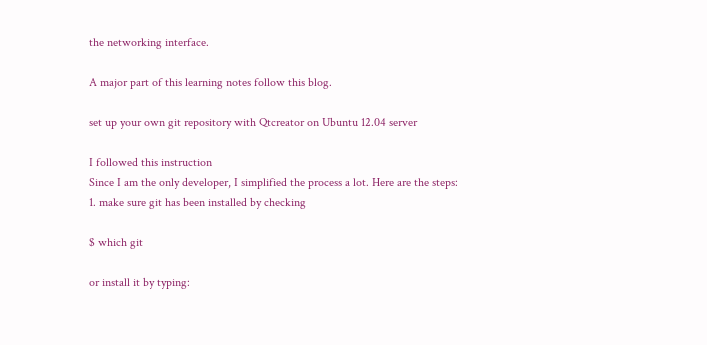the networking interface.

A major part of this learning notes follow this blog.

set up your own git repository with Qtcreator on Ubuntu 12.04 server

I followed this instruction
Since I am the only developer, I simplified the process a lot. Here are the steps:
1. make sure git has been installed by checking

$ which git

or install it by typing: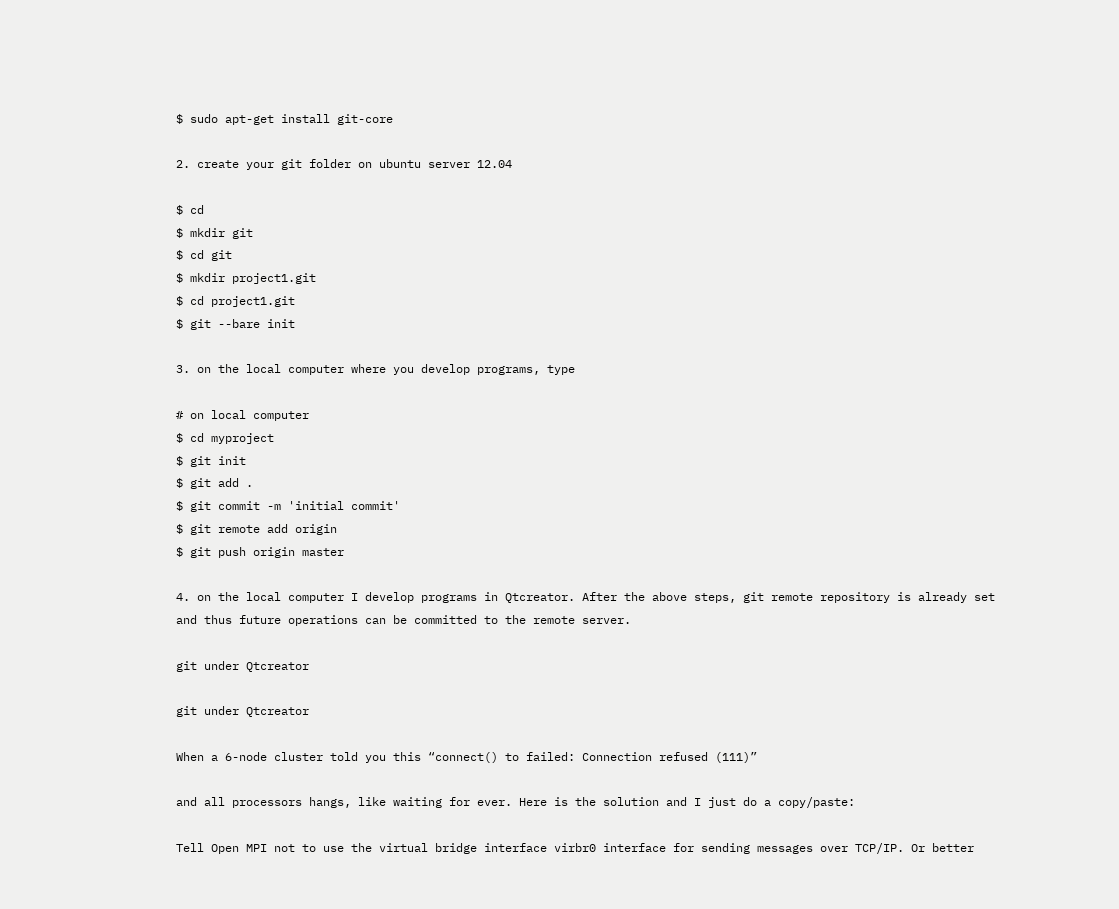$ sudo apt-get install git-core

2. create your git folder on ubuntu server 12.04

$ cd
$ mkdir git
$ cd git
$ mkdir project1.git
$ cd project1.git
$ git --bare init

3. on the local computer where you develop programs, type

# on local computer
$ cd myproject
$ git init
$ git add .
$ git commit -m 'initial commit'
$ git remote add origin
$ git push origin master

4. on the local computer I develop programs in Qtcreator. After the above steps, git remote repository is already set and thus future operations can be committed to the remote server.

git under Qtcreator

git under Qtcreator

When a 6-node cluster told you this “connect() to failed: Connection refused (111)”

and all processors hangs, like waiting for ever. Here is the solution and I just do a copy/paste:

Tell Open MPI not to use the virtual bridge interface virbr0 interface for sending messages over TCP/IP. Or better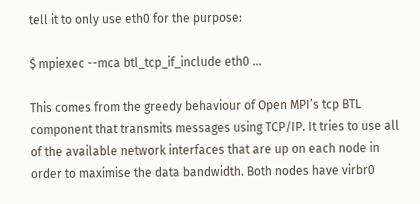tell it to only use eth0 for the purpose:

$ mpiexec --mca btl_tcp_if_include eth0 ...

This comes from the greedy behaviour of Open MPI’s tcp BTL component that transmits messages using TCP/IP. It tries to use all of the available network interfaces that are up on each node in order to maximise the data bandwidth. Both nodes have virbr0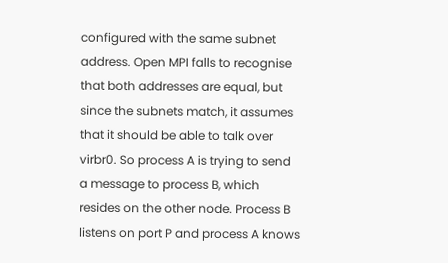configured with the same subnet address. Open MPI falls to recognise that both addresses are equal, but since the subnets match, it assumes that it should be able to talk over virbr0. So process A is trying to send a message to process B, which resides on the other node. Process B listens on port P and process A knows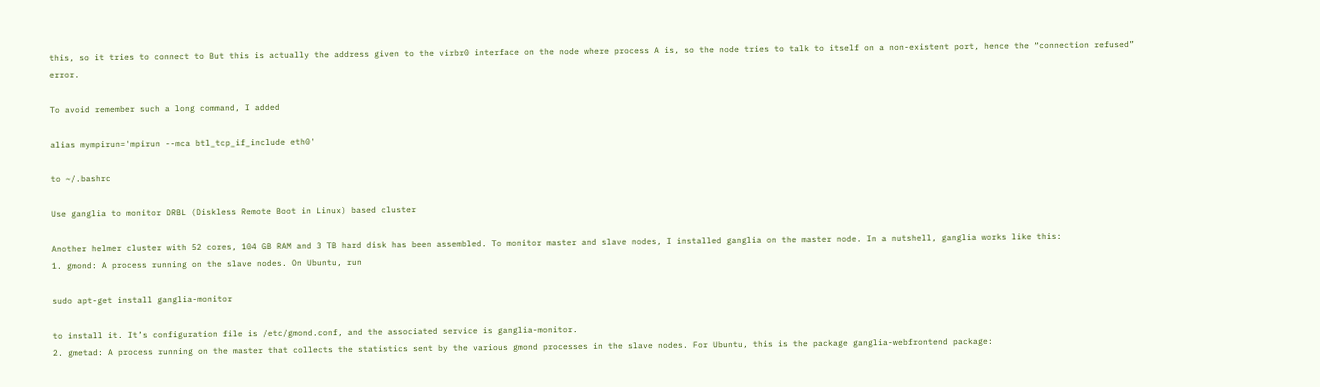this, so it tries to connect to But this is actually the address given to the virbr0 interface on the node where process A is, so the node tries to talk to itself on a non-existent port, hence the “connection refused” error.

To avoid remember such a long command, I added

alias mympirun='mpirun --mca btl_tcp_if_include eth0'

to ~/.bashrc

Use ganglia to monitor DRBL (Diskless Remote Boot in Linux) based cluster

Another helmer cluster with 52 cores, 104 GB RAM and 3 TB hard disk has been assembled. To monitor master and slave nodes, I installed ganglia on the master node. In a nutshell, ganglia works like this:
1. gmond: A process running on the slave nodes. On Ubuntu, run

sudo apt-get install ganglia-monitor

to install it. It’s configuration file is /etc/gmond.conf, and the associated service is ganglia-monitor.
2. gmetad: A process running on the master that collects the statistics sent by the various gmond processes in the slave nodes. For Ubuntu, this is the package ganglia-webfrontend package: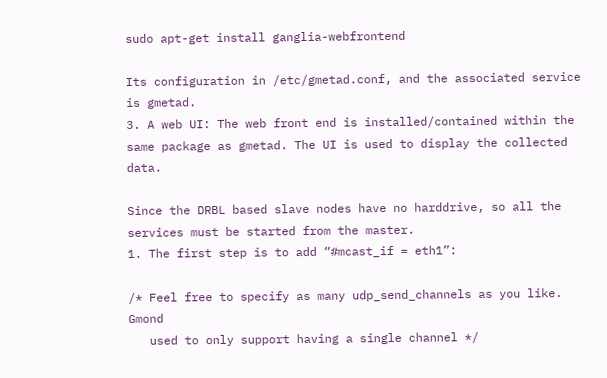sudo apt-get install ganglia-webfrontend

Its configuration in /etc/gmetad.conf, and the associated service is gmetad.
3. A web UI: The web front end is installed/contained within the same package as gmetad. The UI is used to display the collected data.

Since the DRBL based slave nodes have no harddrive, so all the services must be started from the master.
1. The first step is to add “#mcast_if = eth1”:

/* Feel free to specify as many udp_send_channels as you like.  Gmond
   used to only support having a single channel */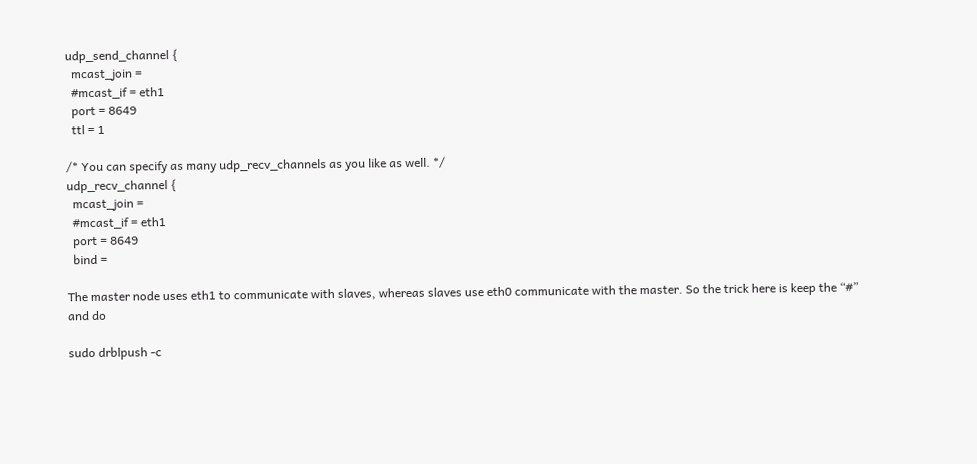udp_send_channel {
  mcast_join =
  #mcast_if = eth1
  port = 8649
  ttl = 1

/* You can specify as many udp_recv_channels as you like as well. */
udp_recv_channel {
  mcast_join =
  #mcast_if = eth1
  port = 8649
  bind =

The master node uses eth1 to communicate with slaves, whereas slaves use eth0 communicate with the master. So the trick here is keep the “#” and do

sudo drblpush -c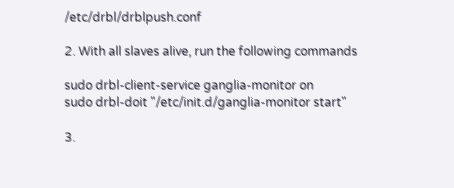/etc/drbl/drblpush.conf

2. With all slaves alive, run the following commands

sudo drbl-client-service ganglia-monitor on
sudo drbl-doit "/etc/init.d/ganglia-monitor start"

3.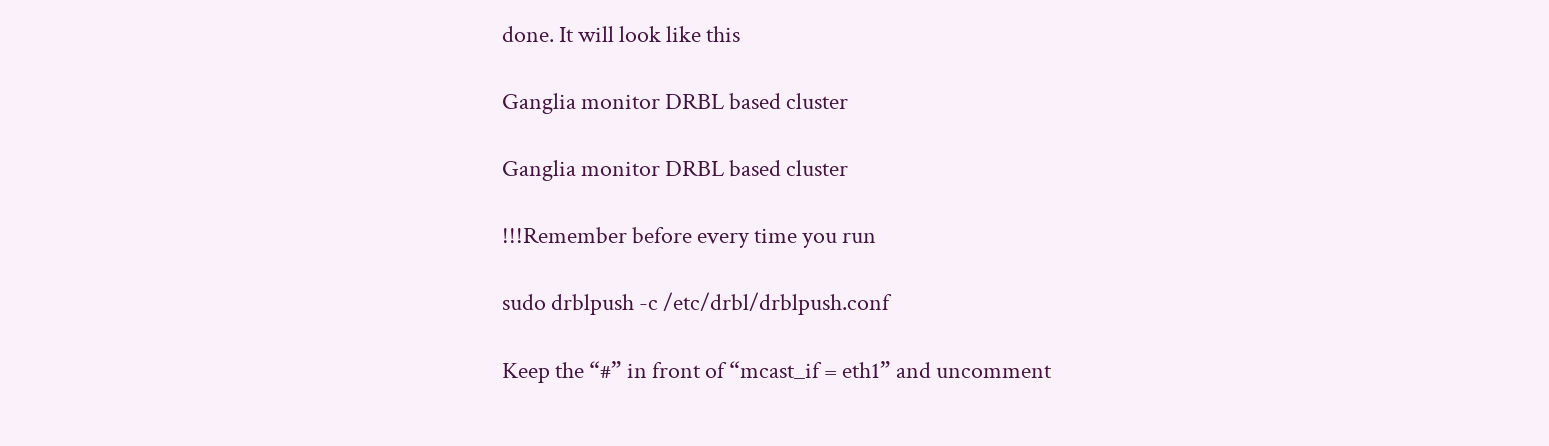done. It will look like this

Ganglia monitor DRBL based cluster

Ganglia monitor DRBL based cluster

!!!Remember before every time you run

sudo drblpush -c /etc/drbl/drblpush.conf

Keep the “#” in front of “mcast_if = eth1” and uncomment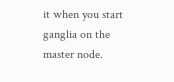it when you start ganglia on the master node.